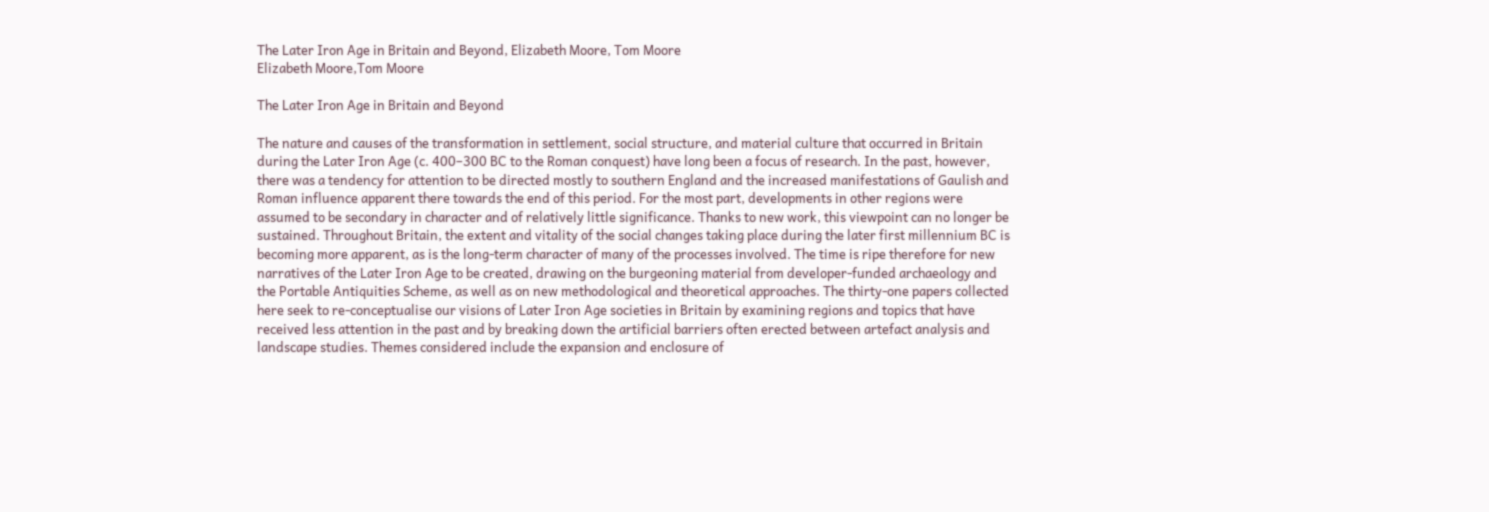The Later Iron Age in Britain and Beyond, Elizabeth Moore, Tom Moore
Elizabeth Moore,Tom Moore

The Later Iron Age in Britain and Beyond

The nature and causes of the transformation in settlement, social structure, and material culture that occurred in Britain during the Later Iron Age (c. 400–300 BC to the Roman conquest) have long been a focus of research. In the past, however, there was a tendency for attention to be directed mostly to southern England and the increased manifestations of Gaulish and Roman influence apparent there towards the end of this period. For the most part, developments in other regions were assumed to be secondary in character and of relatively little significance. Thanks to new work, this viewpoint can no longer be sustained. Throughout Britain, the extent and vitality of the social changes taking place during the later first millennium BC is becoming more apparent, as is the long-term character of many of the processes involved. The time is ripe therefore for new narratives of the Later Iron Age to be created, drawing on the burgeoning material from developer-funded archaeology and the Portable Antiquities Scheme, as well as on new methodological and theoretical approaches. The thirty-one papers collected here seek to re-conceptualise our visions of Later Iron Age societies in Britain by examining regions and topics that have received less attention in the past and by breaking down the artificial barriers often erected between artefact analysis and landscape studies. Themes considered include the expansion and enclosure of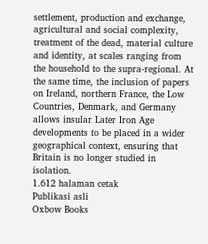settlement, production and exchange, agricultural and social complexity, treatment of the dead, material culture and identity, at scales ranging from the household to the supra-regional. At the same time, the inclusion of papers on Ireland, northern France, the Low Countries, Denmark, and Germany allows insular Later Iron Age developments to be placed in a wider geographical context, ensuring that Britain is no longer studied in isolation.
1.612 halaman cetak
Publikasi asli
Oxbow Books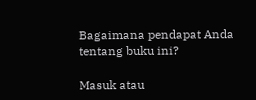Bagaimana pendapat Anda tentang buku ini?

Masuk atau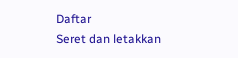Daftar
Seret dan letakkan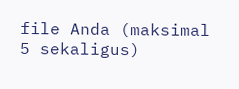file Anda (maksimal 5 sekaligus)